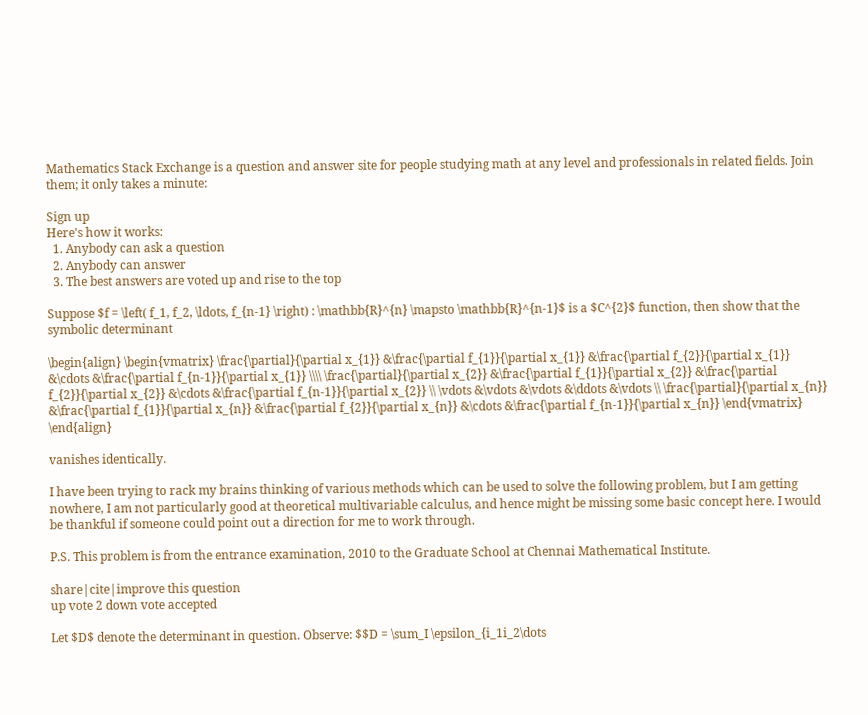Mathematics Stack Exchange is a question and answer site for people studying math at any level and professionals in related fields. Join them; it only takes a minute:

Sign up
Here's how it works:
  1. Anybody can ask a question
  2. Anybody can answer
  3. The best answers are voted up and rise to the top

Suppose $f = \left( f_1, f_2, \ldots, f_{n-1} \right) : \mathbb{R}^{n} \mapsto \mathbb{R}^{n-1}$ is a $C^{2}$ function, then show that the symbolic determinant

\begin{align} \begin{vmatrix} \frac{\partial}{\partial x_{1}} &\frac{\partial f_{1}}{\partial x_{1}} &\frac{\partial f_{2}}{\partial x_{1}} &\cdots &\frac{\partial f_{n-1}}{\partial x_{1}} \\\\ \frac{\partial}{\partial x_{2}} &\frac{\partial f_{1}}{\partial x_{2}} &\frac{\partial f_{2}}{\partial x_{2}} &\cdots &\frac{\partial f_{n-1}}{\partial x_{2}} \\ \vdots &\vdots &\vdots &\ddots &\vdots \\ \frac{\partial}{\partial x_{n}} &\frac{\partial f_{1}}{\partial x_{n}} &\frac{\partial f_{2}}{\partial x_{n}} &\cdots &\frac{\partial f_{n-1}}{\partial x_{n}} \end{vmatrix} \end{align}

vanishes identically.

I have been trying to rack my brains thinking of various methods which can be used to solve the following problem, but I am getting nowhere, I am not particularly good at theoretical multivariable calculus, and hence might be missing some basic concept here. I would be thankful if someone could point out a direction for me to work through.

P.S. This problem is from the entrance examination, 2010 to the Graduate School at Chennai Mathematical Institute.

share|cite|improve this question
up vote 2 down vote accepted

Let $D$ denote the determinant in question. Observe: $$D = \sum_I \epsilon_{i_1i_2\dots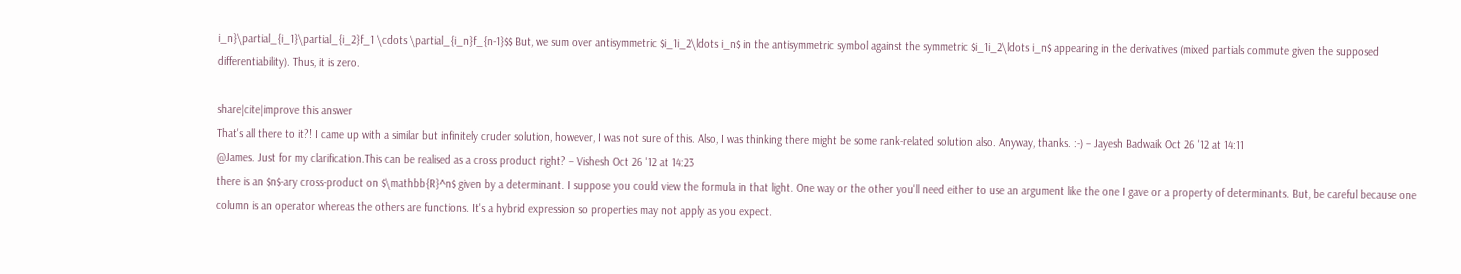i_n}\partial_{i_1}\partial_{i_2}f_1 \cdots \partial_{i_n}f_{n-1}$$ But, we sum over antisymmetric $i_1i_2\ldots i_n$ in the antisymmetric symbol against the symmetric $i_1i_2\ldots i_n$ appearing in the derivatives (mixed partials commute given the supposed differentiability). Thus, it is zero.

share|cite|improve this answer
That's all there to it?! I came up with a similar but infinitely cruder solution, however, I was not sure of this. Also, I was thinking there might be some rank-related solution also. Anyway, thanks. :-) – Jayesh Badwaik Oct 26 '12 at 14:11
@James. Just for my clarification.This can be realised as a cross product right? – Vishesh Oct 26 '12 at 14:23
there is an $n$-ary cross-product on $\mathbb{R}^n$ given by a determinant. I suppose you could view the formula in that light. One way or the other you'll need either to use an argument like the one I gave or a property of determinants. But, be careful because one column is an operator whereas the others are functions. It's a hybrid expression so properties may not apply as you expect.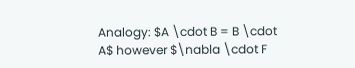Analogy: $A \cdot B = B \cdot A$ however $\nabla \cdot F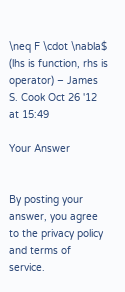\neq F \cdot \nabla$ (lhs is function, rhs is operator) – James S. Cook Oct 26 '12 at 15:49

Your Answer


By posting your answer, you agree to the privacy policy and terms of service.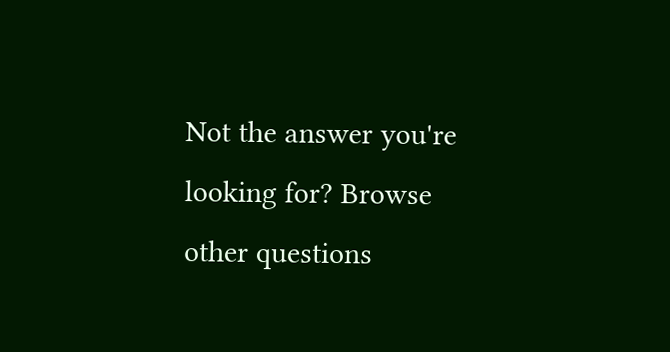Not the answer you're looking for? Browse other questions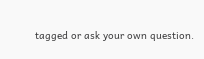tagged or ask your own question.